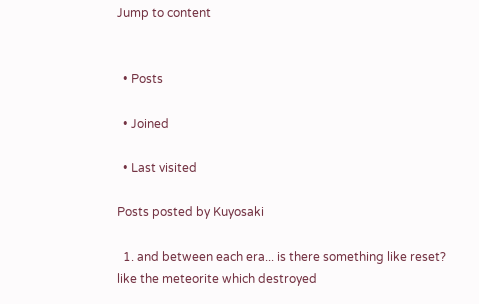Jump to content


  • Posts

  • Joined

  • Last visited

Posts posted by Kuyosaki

  1. and between each era... is there something like reset? like the meteorite which destroyed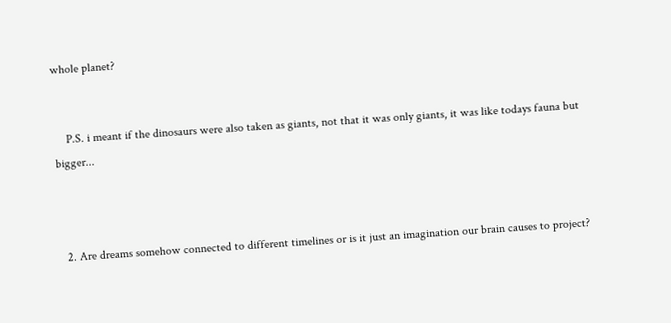whole planet?


    P.S. i meant if the dinosaurs were also taken as giants, not that it was only giants, it was like todays fauna but bigger...



  2. Are dreams somehow connected to different timelines or is it just an imagination our brain causes to project?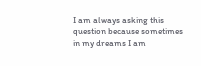I am always asking this question because sometimes in my dreams I am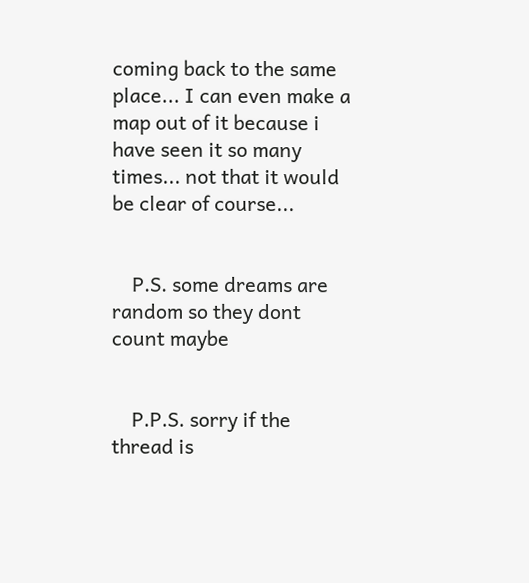coming back to the same place... I can even make a map out of it because i have seen it so many times... not that it would be clear of course...


    P.S. some dreams are random so they dont count maybe


    P.P.S. sorry if the thread is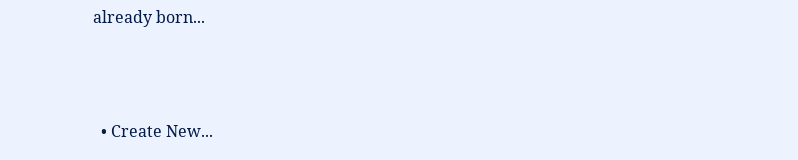already born...



  • Create New...